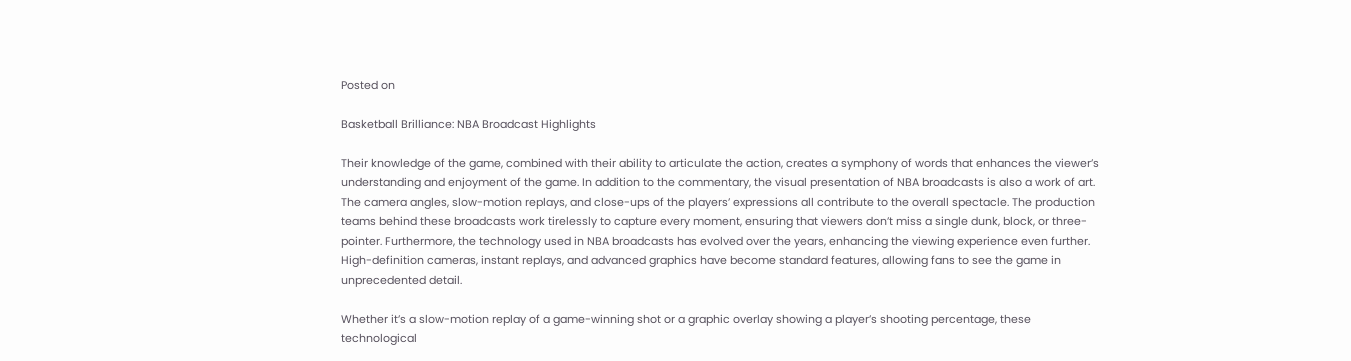Posted on

Basketball Brilliance: NBA Broadcast Highlights

Their knowledge of the game, combined with their ability to articulate the action, creates a symphony of words that enhances the viewer’s understanding and enjoyment of the game. In addition to the commentary, the visual presentation of NBA broadcasts is also a work of art. The camera angles, slow-motion replays, and close-ups of the players’ expressions all contribute to the overall spectacle. The production teams behind these broadcasts work tirelessly to capture every moment, ensuring that viewers don’t miss a single dunk, block, or three-pointer. Furthermore, the technology used in NBA broadcasts has evolved over the years, enhancing the viewing experience even further. High-definition cameras, instant replays, and advanced graphics have become standard features, allowing fans to see the game in unprecedented detail.

Whether it’s a slow-motion replay of a game-winning shot or a graphic overlay showing a player’s shooting percentage, these technological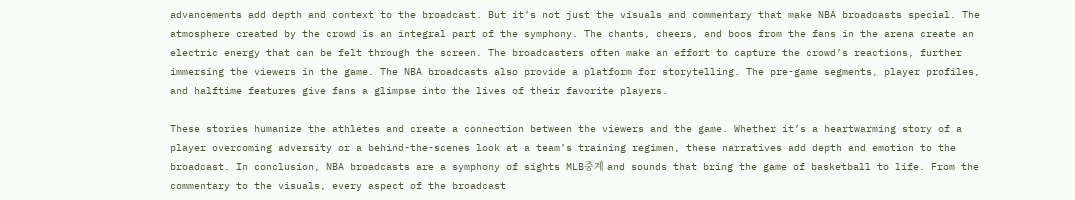advancements add depth and context to the broadcast. But it’s not just the visuals and commentary that make NBA broadcasts special. The atmosphere created by the crowd is an integral part of the symphony. The chants, cheers, and boos from the fans in the arena create an electric energy that can be felt through the screen. The broadcasters often make an effort to capture the crowd’s reactions, further immersing the viewers in the game. The NBA broadcasts also provide a platform for storytelling. The pre-game segments, player profiles, and halftime features give fans a glimpse into the lives of their favorite players.

These stories humanize the athletes and create a connection between the viewers and the game. Whether it’s a heartwarming story of a player overcoming adversity or a behind-the-scenes look at a team’s training regimen, these narratives add depth and emotion to the broadcast. In conclusion, NBA broadcasts are a symphony of sights MLB중계 and sounds that bring the game of basketball to life. From the commentary to the visuals, every aspect of the broadcast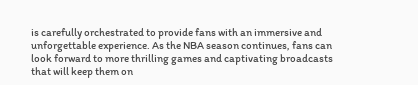is carefully orchestrated to provide fans with an immersive and unforgettable experience. As the NBA season continues, fans can look forward to more thrilling games and captivating broadcasts that will keep them on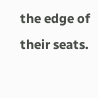the edge of their seats.